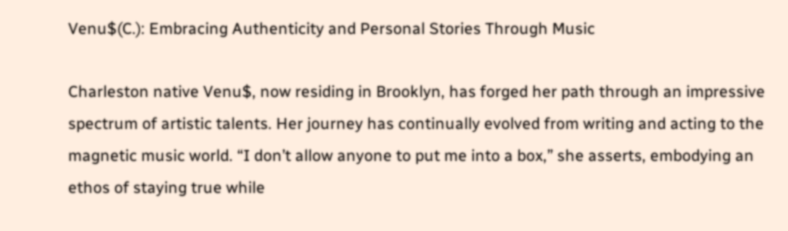Venu$(C.): Embracing Authenticity and Personal Stories Through Music

Charleston native Venu$, now residing in Brooklyn, has forged her path through an impressive spectrum of artistic talents. Her journey has continually evolved from writing and acting to the magnetic music world. “I don’t allow anyone to put me into a box,” she asserts, embodying an ethos of staying true while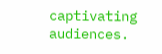captivating audiences.